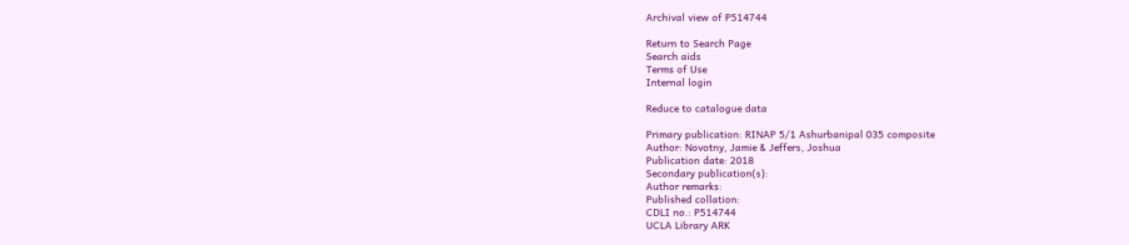Archival view of P514744

Return to Search Page
Search aids
Terms of Use
Internal login

Reduce to catalogue data

Primary publication: RINAP 5/1 Ashurbanipal 035 composite
Author: Novotny, Jamie & Jeffers, Joshua
Publication date: 2018
Secondary publication(s):
Author remarks:
Published collation:
CDLI no.: P514744
UCLA Library ARK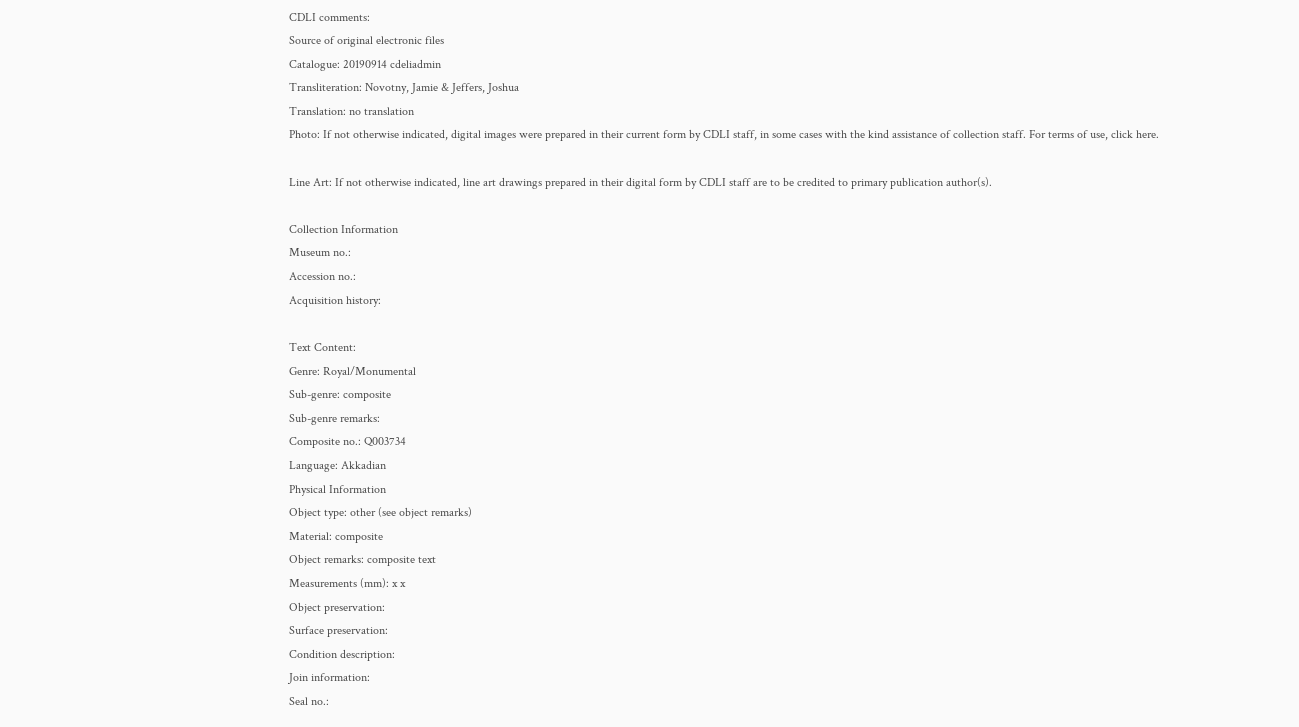CDLI comments:
Source of original electronic files
Catalogue: 20190914 cdeliadmin
Transliteration: Novotny, Jamie & Jeffers, Joshua
Translation: no translation
Photo: If not otherwise indicated, digital images were prepared in their current form by CDLI staff, in some cases with the kind assistance of collection staff. For terms of use, click here.

Line Art: If not otherwise indicated, line art drawings prepared in their digital form by CDLI staff are to be credited to primary publication author(s).

Collection Information
Museum no.:
Accession no.:
Acquisition history:

Text Content:
Genre: Royal/Monumental
Sub-genre: composite
Sub-genre remarks:
Composite no.: Q003734
Language: Akkadian
Physical Information
Object type: other (see object remarks)
Material: composite
Object remarks: composite text
Measurements (mm): x x
Object preservation:
Surface preservation:
Condition description:
Join information:
Seal no.: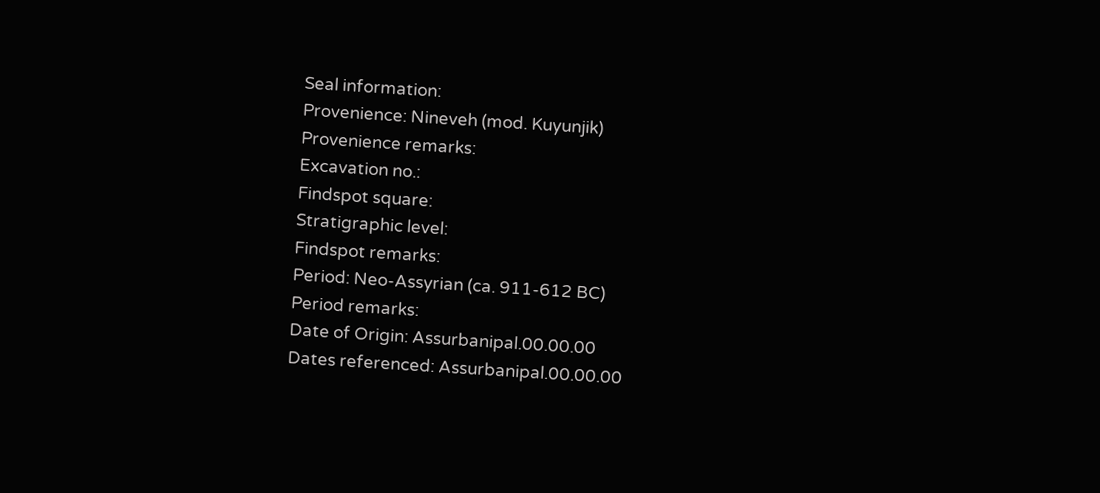Seal information:
Provenience: Nineveh (mod. Kuyunjik)
Provenience remarks:
Excavation no.:
Findspot square:
Stratigraphic level:
Findspot remarks:
Period: Neo-Assyrian (ca. 911-612 BC)
Period remarks:
Date of Origin: Assurbanipal.00.00.00
Dates referenced: Assurbanipal.00.00.00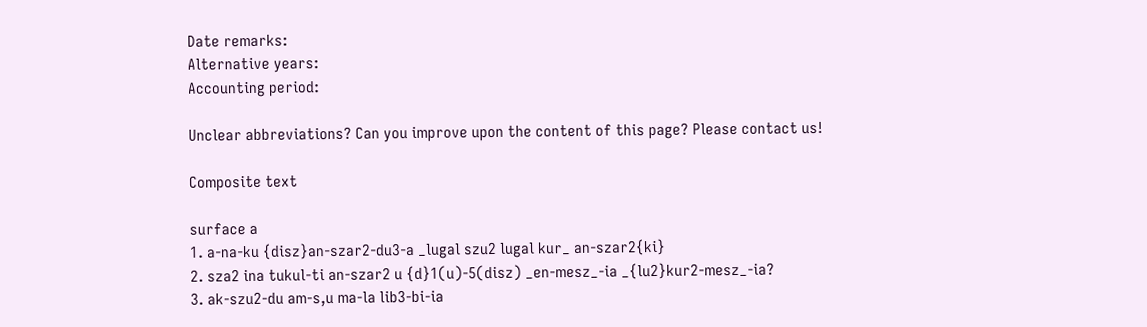Date remarks:
Alternative years:
Accounting period:

Unclear abbreviations? Can you improve upon the content of this page? Please contact us!

Composite text

surface a
1. a-na-ku {disz}an-szar2-du3-a _lugal szu2 lugal kur_ an-szar2{ki}
2. sza2 ina tukul-ti an-szar2 u {d}1(u)-5(disz) _en-mesz_-ia _{lu2}kur2-mesz_-ia?
3. ak-szu2-du am-s,u ma-la lib3-bi-ia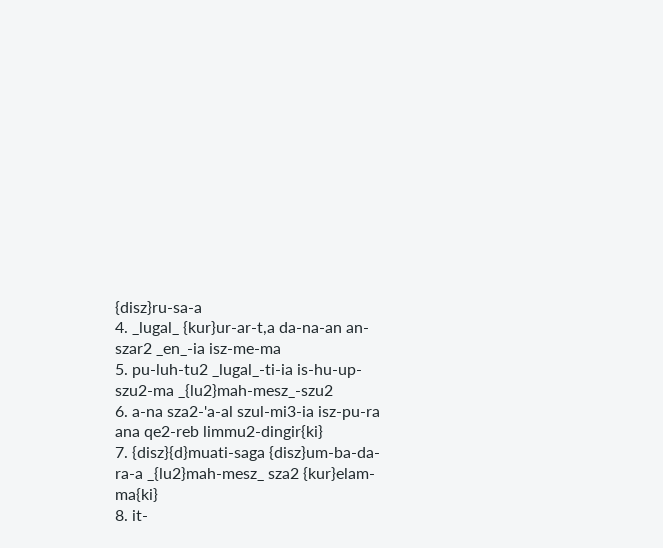{disz}ru-sa-a
4. _lugal_ {kur}ur-ar-t,a da-na-an an-szar2 _en_-ia isz-me-ma
5. pu-luh-tu2 _lugal_-ti-ia is-hu-up-szu2-ma _{lu2}mah-mesz_-szu2
6. a-na sza2-'a-al szul-mi3-ia isz-pu-ra ana qe2-reb limmu2-dingir{ki}
7. {disz}{d}muati-saga {disz}um-ba-da-ra-a _{lu2}mah-mesz_ sza2 {kur}elam-ma{ki}
8. it-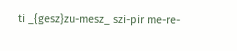ti _{gesz}zu-mesz_ szi-pir me-re-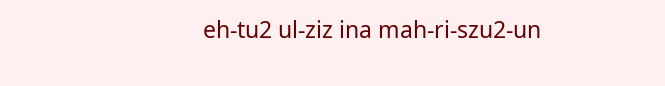eh-tu2 ul-ziz ina mah-ri-szu2-un